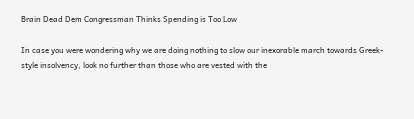Brain Dead Dem Congressman Thinks Spending is Too Low

In case you were wondering why we are doing nothing to slow our inexorable march towards Greek-style insolvency, look no further than those who are vested with the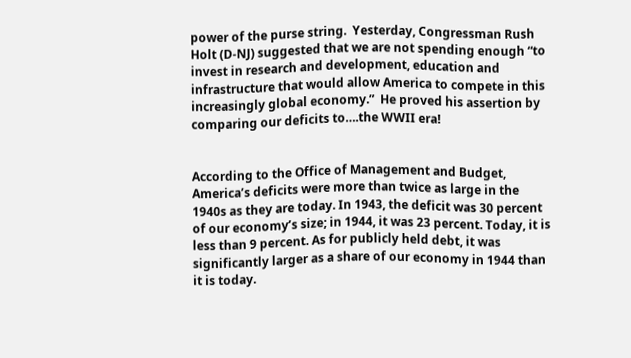power of the purse string.  Yesterday, Congressman Rush Holt (D-NJ) suggested that we are not spending enough “to invest in research and development, education and infrastructure that would allow America to compete in this increasingly global economy.”  He proved his assertion by comparing our deficits to….the WWII era!


According to the Office of Management and Budget, America’s deficits were more than twice as large in the 1940s as they are today. In 1943, the deficit was 30 percent of our economy’s size; in 1944, it was 23 percent. Today, it is less than 9 percent. As for publicly held debt, it was significantly larger as a share of our economy in 1944 than it is today.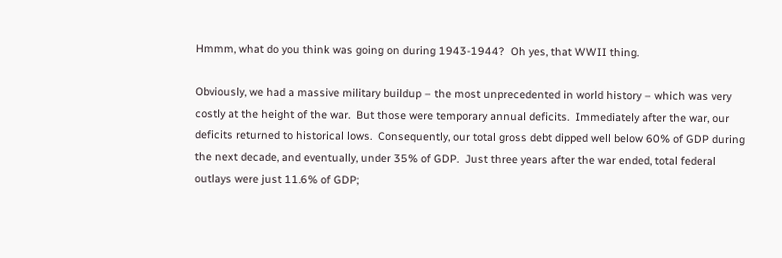Hmmm, what do you think was going on during 1943-1944?  Oh yes, that WWII thing.

Obviously, we had a massive military buildup – the most unprecedented in world history – which was very costly at the height of the war.  But those were temporary annual deficits.  Immediately after the war, our deficits returned to historical lows.  Consequently, our total gross debt dipped well below 60% of GDP during the next decade, and eventually, under 35% of GDP.  Just three years after the war ended, total federal outlays were just 11.6% of GDP;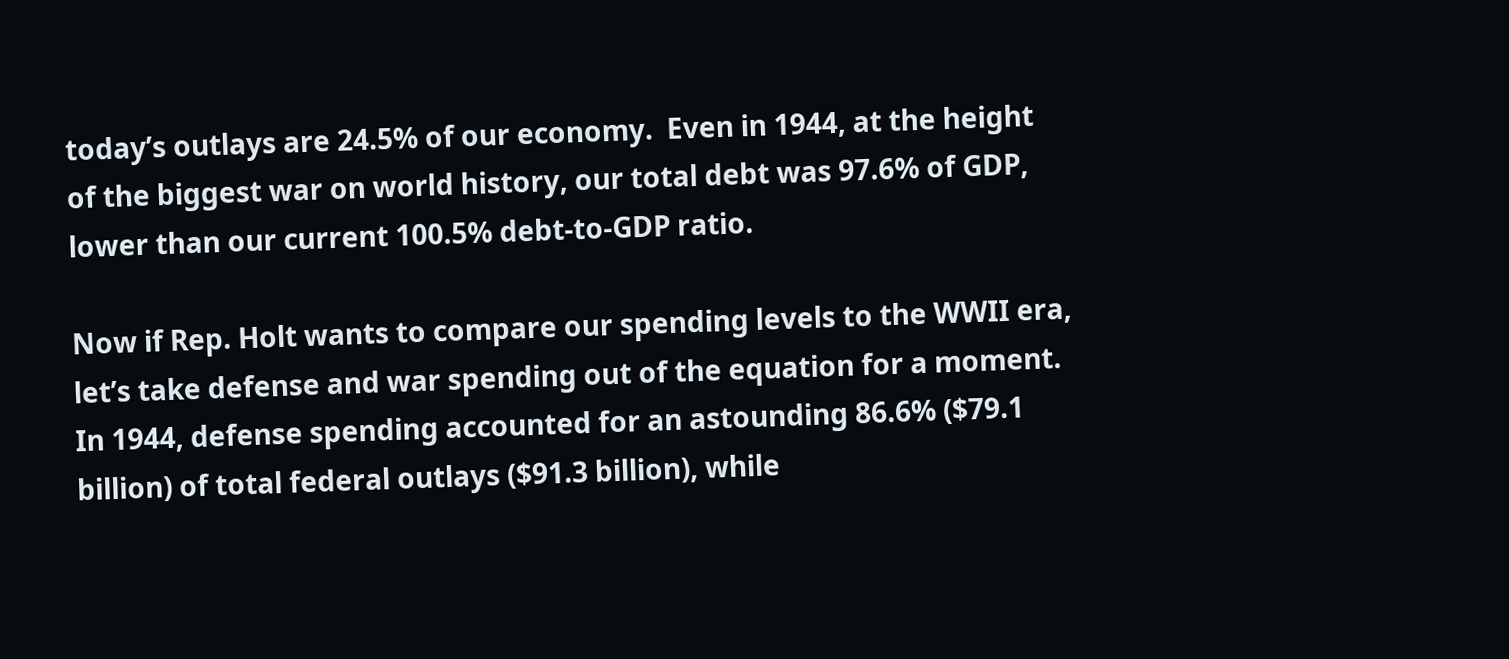today’s outlays are 24.5% of our economy.  Even in 1944, at the height of the biggest war on world history, our total debt was 97.6% of GDP, lower than our current 100.5% debt-to-GDP ratio.

Now if Rep. Holt wants to compare our spending levels to the WWII era, let’s take defense and war spending out of the equation for a moment.  In 1944, defense spending accounted for an astounding 86.6% ($79.1 billion) of total federal outlays ($91.3 billion), while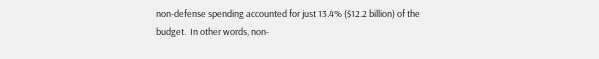non-defense spending accounted for just 13.4% ($12.2 billion) of the budget.  In other words, non-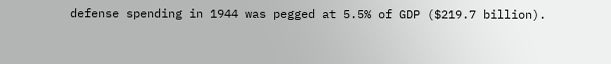defense spending in 1944 was pegged at 5.5% of GDP ($219.7 billion).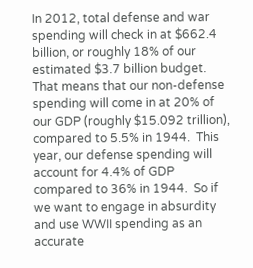In 2012, total defense and war spending will check in at $662.4 billion, or roughly 18% of our estimated $3.7 billion budget.  That means that our non-defense spending will come in at 20% of our GDP (roughly $15.092 trillion), compared to 5.5% in 1944.  This year, our defense spending will account for 4.4% of GDP compared to 36% in 1944.  So if we want to engage in absurdity and use WWII spending as an accurate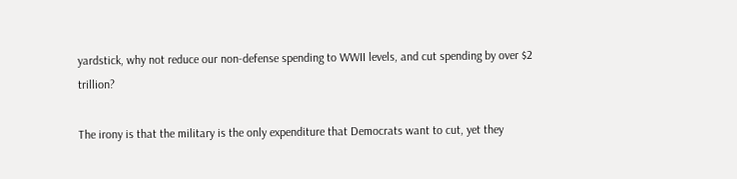yardstick, why not reduce our non-defense spending to WWII levels, and cut spending by over $2 trillion?

The irony is that the military is the only expenditure that Democrats want to cut, yet they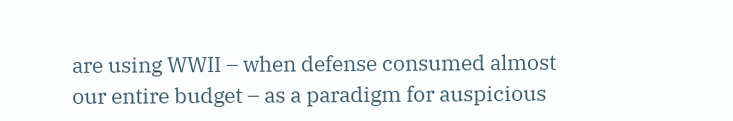are using WWII – when defense consumed almost our entire budget – as a paradigm for auspicious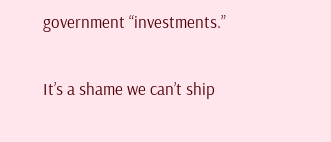government “investments.”

It’s a shame we can’t ship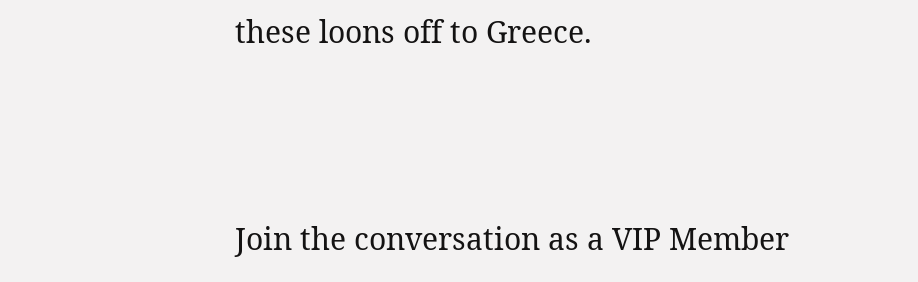these loons off to Greece.



Join the conversation as a VIP Member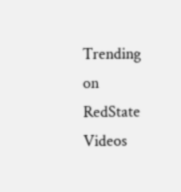Trending on RedState Videos